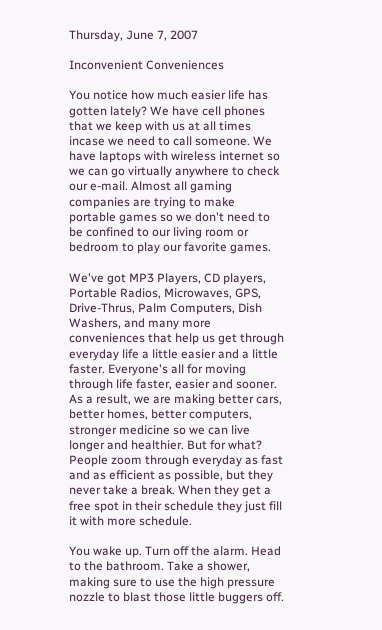Thursday, June 7, 2007

Inconvenient Conveniences

You notice how much easier life has gotten lately? We have cell phones that we keep with us at all times incase we need to call someone. We have laptops with wireless internet so we can go virtually anywhere to check our e-mail. Almost all gaming companies are trying to make portable games so we don't need to be confined to our living room or bedroom to play our favorite games.

We've got MP3 Players, CD players, Portable Radios, Microwaves, GPS, Drive-Thrus, Palm Computers, Dish Washers, and many more conveniences that help us get through everyday life a little easier and a little faster. Everyone's all for moving through life faster, easier and sooner. As a result, we are making better cars, better homes, better computers, stronger medicine so we can live longer and healthier. But for what? People zoom through everyday as fast and as efficient as possible, but they never take a break. When they get a free spot in their schedule they just fill it with more schedule.

You wake up. Turn off the alarm. Head to the bathroom. Take a shower, making sure to use the high pressure nozzle to blast those little buggers off.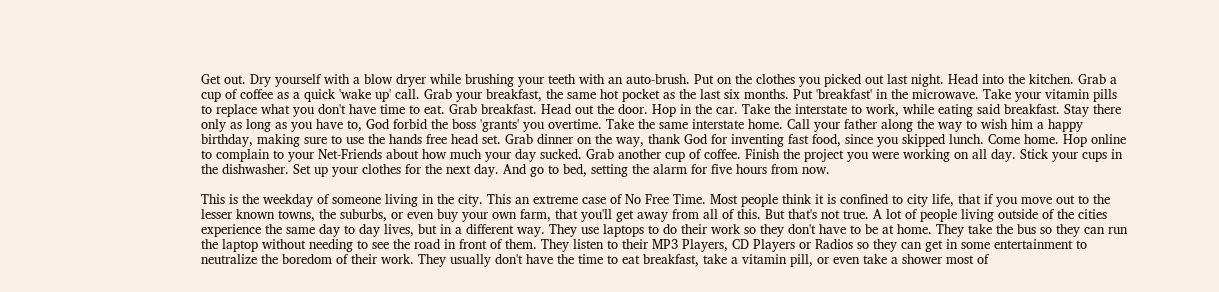Get out. Dry yourself with a blow dryer while brushing your teeth with an auto-brush. Put on the clothes you picked out last night. Head into the kitchen. Grab a cup of coffee as a quick 'wake up' call. Grab your breakfast, the same hot pocket as the last six months. Put 'breakfast' in the microwave. Take your vitamin pills to replace what you don't have time to eat. Grab breakfast. Head out the door. Hop in the car. Take the interstate to work, while eating said breakfast. Stay there only as long as you have to, God forbid the boss 'grants' you overtime. Take the same interstate home. Call your father along the way to wish him a happy birthday, making sure to use the hands free head set. Grab dinner on the way, thank God for inventing fast food, since you skipped lunch. Come home. Hop online to complain to your Net-Friends about how much your day sucked. Grab another cup of coffee. Finish the project you were working on all day. Stick your cups in the dishwasher. Set up your clothes for the next day. And go to bed, setting the alarm for five hours from now.

This is the weekday of someone living in the city. This an extreme case of No Free Time. Most people think it is confined to city life, that if you move out to the lesser known towns, the suburbs, or even buy your own farm, that you'll get away from all of this. But that's not true. A lot of people living outside of the cities experience the same day to day lives, but in a different way. They use laptops to do their work so they don't have to be at home. They take the bus so they can run the laptop without needing to see the road in front of them. They listen to their MP3 Players, CD Players or Radios so they can get in some entertainment to neutralize the boredom of their work. They usually don't have the time to eat breakfast, take a vitamin pill, or even take a shower most of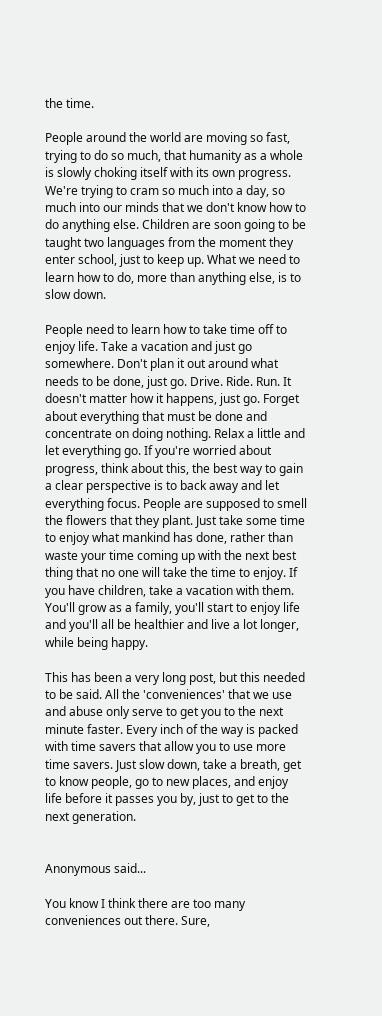the time.

People around the world are moving so fast, trying to do so much, that humanity as a whole is slowly choking itself with its own progress. We're trying to cram so much into a day, so much into our minds that we don't know how to do anything else. Children are soon going to be taught two languages from the moment they enter school, just to keep up. What we need to learn how to do, more than anything else, is to slow down.

People need to learn how to take time off to enjoy life. Take a vacation and just go somewhere. Don't plan it out around what needs to be done, just go. Drive. Ride. Run. It doesn't matter how it happens, just go. Forget about everything that must be done and concentrate on doing nothing. Relax a little and let everything go. If you're worried about progress, think about this, the best way to gain a clear perspective is to back away and let everything focus. People are supposed to smell the flowers that they plant. Just take some time to enjoy what mankind has done, rather than waste your time coming up with the next best thing that no one will take the time to enjoy. If you have children, take a vacation with them. You'll grow as a family, you'll start to enjoy life and you'll all be healthier and live a lot longer, while being happy.

This has been a very long post, but this needed to be said. All the 'conveniences' that we use and abuse only serve to get you to the next minute faster. Every inch of the way is packed with time savers that allow you to use more time savers. Just slow down, take a breath, get to know people, go to new places, and enjoy life before it passes you by, just to get to the next generation.


Anonymous said...

You know I think there are too many conveniences out there. Sure,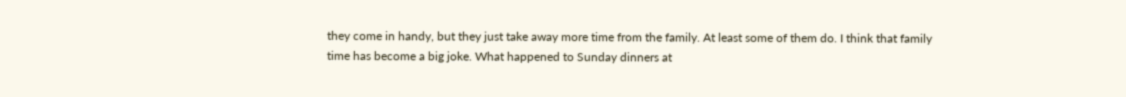they come in handy, but they just take away more time from the family. At least some of them do. I think that family time has become a big joke. What happened to Sunday dinners at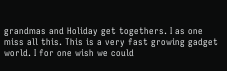grandmas and Holiday get togethers. I as one miss all this. This is a very fast growing gadget world. I for one wish we could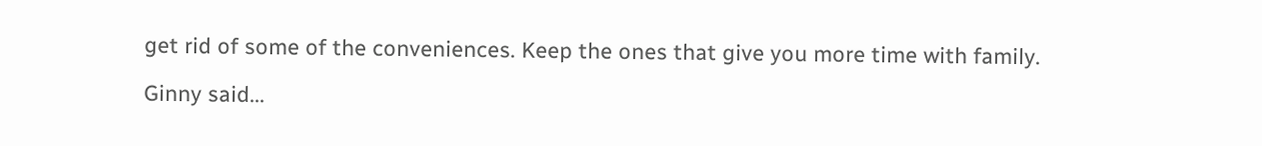get rid of some of the conveniences. Keep the ones that give you more time with family.

Ginny said...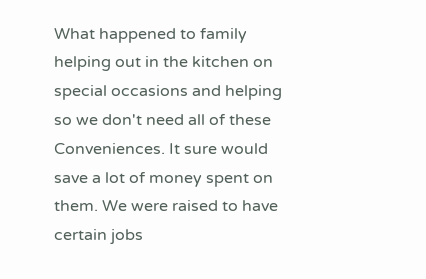What happened to family helping out in the kitchen on special occasions and helping so we don't need all of these Conveniences. It sure would save a lot of money spent on them. We were raised to have certain jobs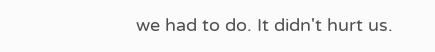we had to do. It didn't hurt us.